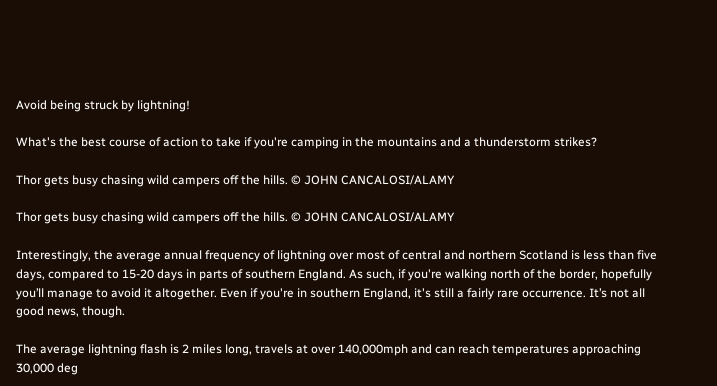Avoid being struck by lightning!

What's the best course of action to take if you're camping in the mountains and a thunderstorm strikes?

Thor gets busy chasing wild campers off the hills. © JOHN CANCALOSI/ALAMY

Thor gets busy chasing wild campers off the hills. © JOHN CANCALOSI/ALAMY

Interestingly, the average annual frequency of lightning over most of central and northern Scotland is less than five days, compared to 15-20 days in parts of southern England. As such, if you're walking north of the border, hopefully you’ll manage to avoid it altogether. Even if you're in southern England, it's still a fairly rare occurrence. It’s not all good news, though.

The average lightning flash is 2 miles long, travels at over 140,000mph and can reach temperatures approaching 30,000 deg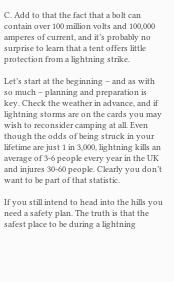C. Add to that the fact that a bolt can contain over 100 million volts and 100,000 amperes of current, and it’s probably no surprise to learn that a tent offers little protection from a lightning strike.

Let’s start at the beginning – and as with so much – planning and preparation is key. Check the weather in advance, and if lightning storms are on the cards you may wish to reconsider camping at all. Even though the odds of being struck in your lifetime are just 1 in 3,000, lightning kills an average of 3-6 people every year in the UK and injures 30-60 people. Clearly you don’t want to be part of that statistic.

If you still intend to head into the hills you need a safety plan. The truth is that the safest place to be during a lightning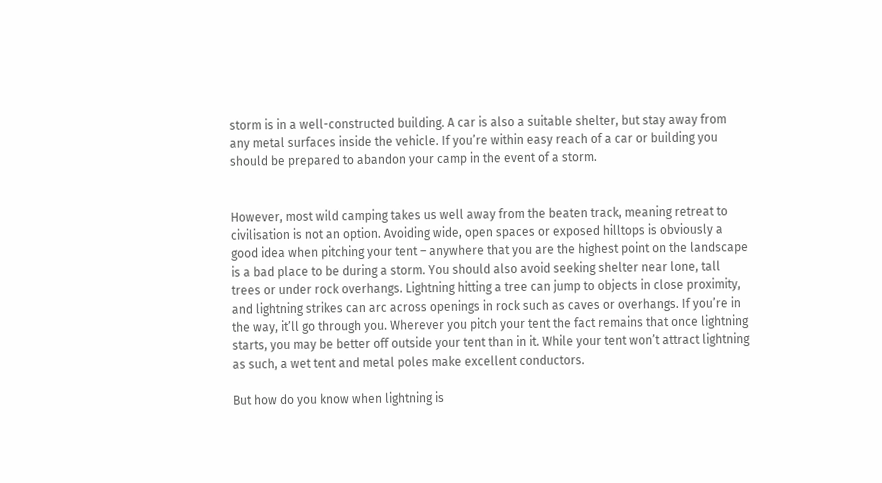storm is in a well-constructed building. A car is also a suitable shelter, but stay away from any metal surfaces inside the vehicle. If you’re within easy reach of a car or building you should be prepared to abandon your camp in the event of a storm.


However, most wild camping takes us well away from the beaten track, meaning retreat to civilisation is not an option. Avoiding wide, open spaces or exposed hilltops is obviously a good idea when pitching your tent – anywhere that you are the highest point on the landscape is a bad place to be during a storm. You should also avoid seeking shelter near lone, tall trees or under rock overhangs. Lightning hitting a tree can jump to objects in close proximity, and lightning strikes can arc across openings in rock such as caves or overhangs. If you’re in the way, it’ll go through you. Wherever you pitch your tent the fact remains that once lightning starts, you may be better off outside your tent than in it. While your tent won’t attract lightning as such, a wet tent and metal poles make excellent conductors.

But how do you know when lightning is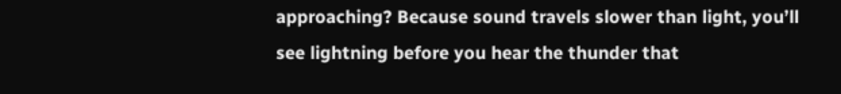approaching? Because sound travels slower than light, you’ll see lightning before you hear the thunder that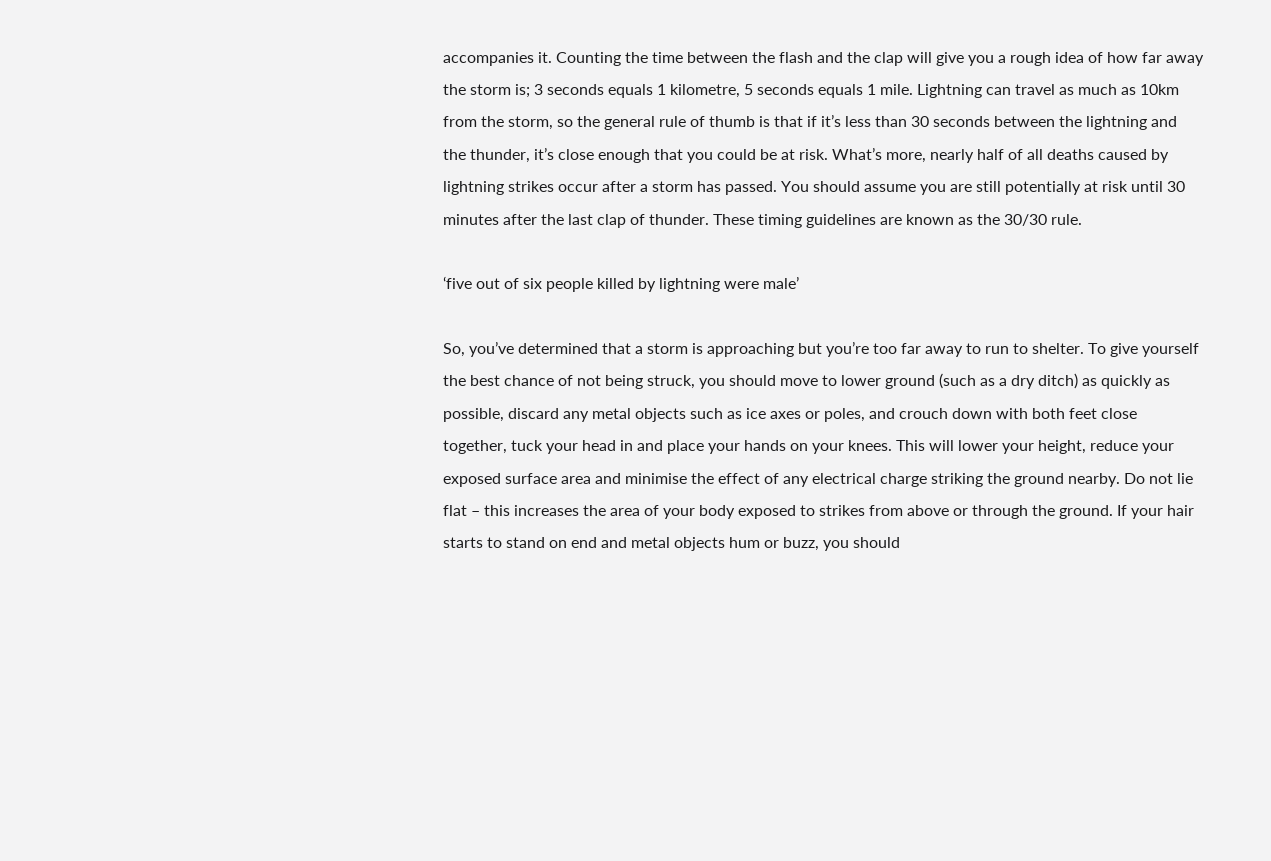accompanies it. Counting the time between the flash and the clap will give you a rough idea of how far away the storm is; 3 seconds equals 1 kilometre, 5 seconds equals 1 mile. Lightning can travel as much as 10km from the storm, so the general rule of thumb is that if it’s less than 30 seconds between the lightning and the thunder, it’s close enough that you could be at risk. What’s more, nearly half of all deaths caused by lightning strikes occur after a storm has passed. You should assume you are still potentially at risk until 30 minutes after the last clap of thunder. These timing guidelines are known as the 30/30 rule.

‘five out of six people killed by lightning were male’

So, you’ve determined that a storm is approaching but you’re too far away to run to shelter. To give yourself the best chance of not being struck, you should move to lower ground (such as a dry ditch) as quickly as possible, discard any metal objects such as ice axes or poles, and crouch down with both feet close together, tuck your head in and place your hands on your knees. This will lower your height, reduce your exposed surface area and minimise the effect of any electrical charge striking the ground nearby. Do not lie flat – this increases the area of your body exposed to strikes from above or through the ground. If your hair starts to stand on end and metal objects hum or buzz, you should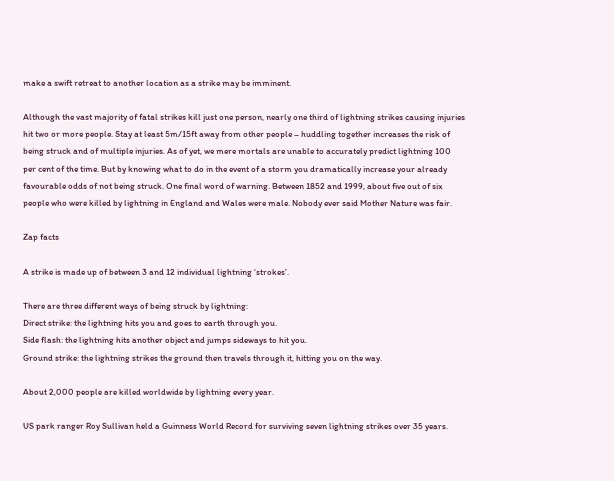make a swift retreat to another location as a strike may be imminent.

Although the vast majority of fatal strikes kill just one person, nearly one third of lightning strikes causing injuries hit two or more people. Stay at least 5m/15ft away from other people – huddling together increases the risk of being struck and of multiple injuries. As of yet, we mere mortals are unable to accurately predict lightning 100 per cent of the time. But by knowing what to do in the event of a storm you dramatically increase your already favourable odds of not being struck. One final word of warning. Between 1852 and 1999, about five out of six people who were killed by lightning in England and Wales were male. Nobody ever said Mother Nature was fair.

Zap facts

A strike is made up of between 3 and 12 individual lightning ‘strokes’.

There are three different ways of being struck by lightning:
Direct strike: the lightning hits you and goes to earth through you.
Side flash: the lightning hits another object and jumps sideways to hit you.
Ground strike: the lightning strikes the ground then travels through it, hitting you on the way.

About 2,000 people are killed worldwide by lightning every year.

US park ranger Roy Sullivan held a Guinness World Record for surviving seven lightning strikes over 35 years.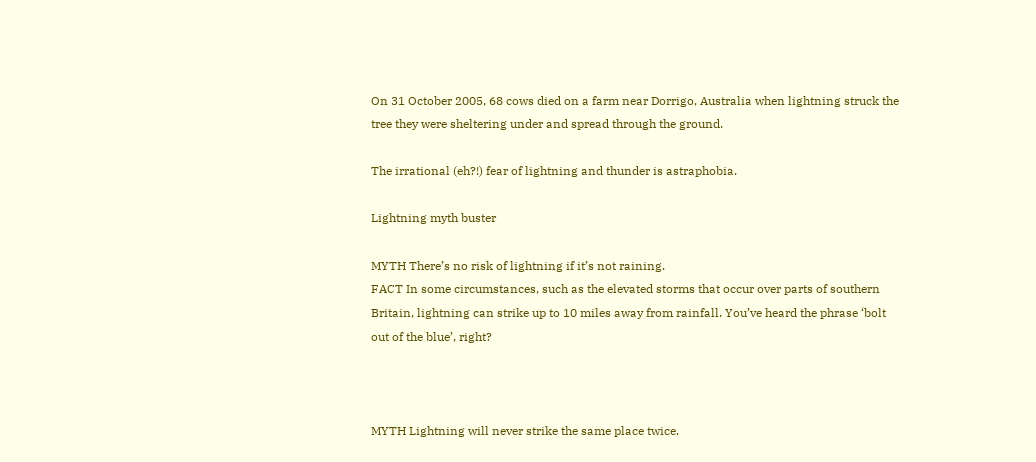On 31 October 2005, 68 cows died on a farm near Dorrigo, Australia when lightning struck the tree they were sheltering under and spread through the ground.

The irrational (eh?!) fear of lightning and thunder is astraphobia.

Lightning myth buster

MYTH There’s no risk of lightning if it’s not raining.
FACT In some circumstances, such as the elevated storms that occur over parts of southern Britain, lightning can strike up to 10 miles away from rainfall. You’ve heard the phrase ‘bolt out of the blue’, right?



MYTH Lightning will never strike the same place twice.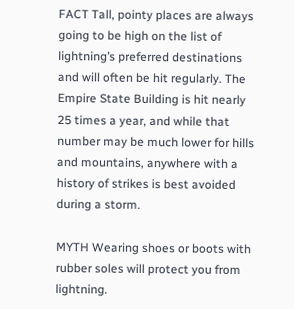FACT Tall, pointy places are always going to be high on the list of lightning’s preferred destinations and will often be hit regularly. The Empire State Building is hit nearly 25 times a year, and while that number may be much lower for hills and mountains, anywhere with a history of strikes is best avoided during a storm.

MYTH Wearing shoes or boots with rubber soles will protect you from lightning.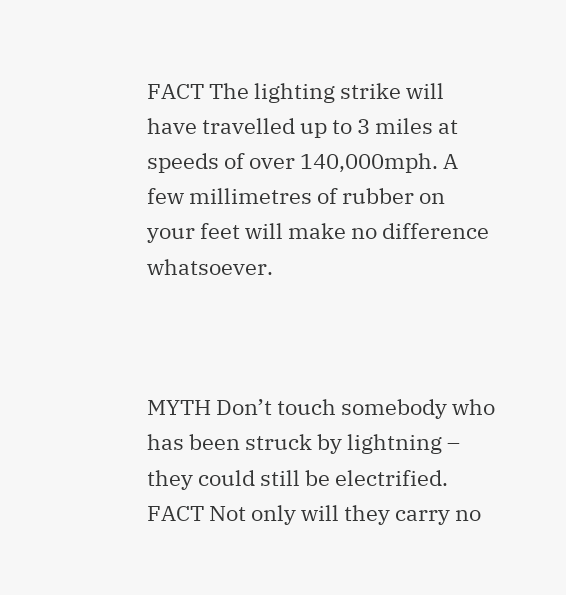FACT The lighting strike will have travelled up to 3 miles at speeds of over 140,000mph. A few millimetres of rubber on your feet will make no difference whatsoever.



MYTH Don’t touch somebody who has been struck by lightning – they could still be electrified.
FACT Not only will they carry no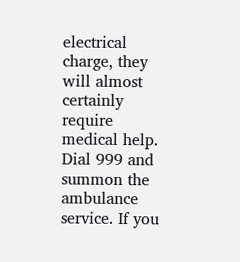electrical charge, they will almost certainly require medical help. Dial 999 and summon the ambulance service. If you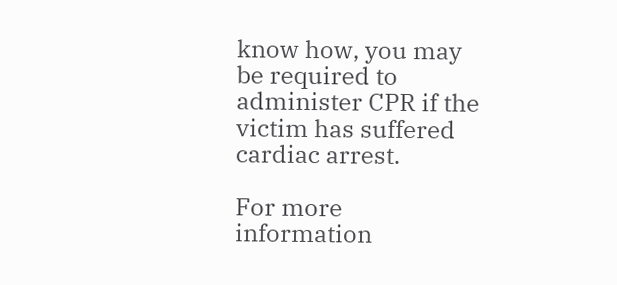know how, you may be required to administer CPR if the victim has suffered cardiac arrest.

For more information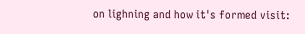on lighning and how it's formed visit: